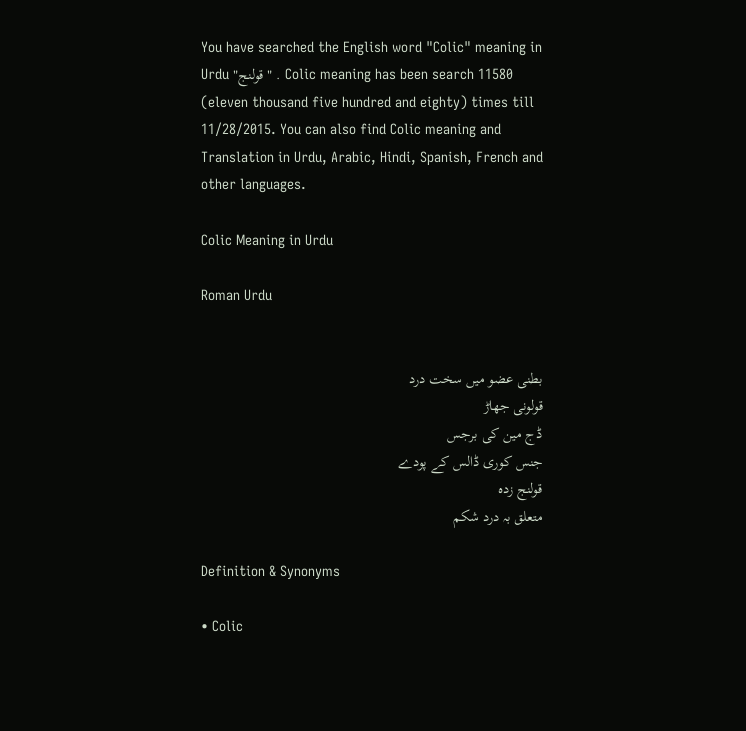You have searched the English word "Colic" meaning in Urdu "قولنج " . Colic meaning has been search 11580 (eleven thousand five hundred and eighty) times till 11/28/2015. You can also find Colic meaning and Translation in Urdu, Arabic, Hindi, Spanish, French and other languages.

Colic Meaning in Urdu

Roman Urdu


بطنی عضو میں سخت درد
قولونی جھاڑ
ڈج مین کی برجس
جنس کوری ڈالس کے پودے
قولنج زدہ
متعلق بہ درد شکم

Definition & Synonyms

• Colic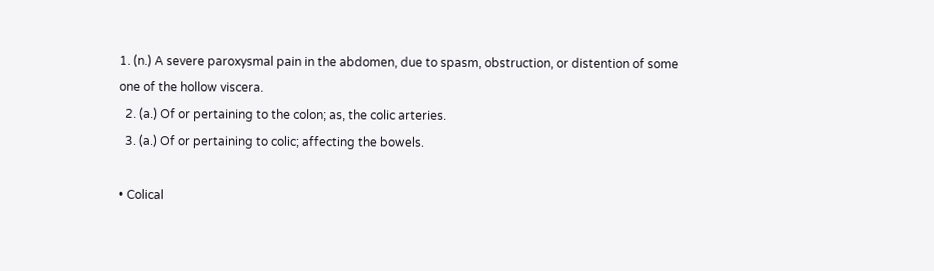1. (n.) A severe paroxysmal pain in the abdomen, due to spasm, obstruction, or distention of some one of the hollow viscera.
  2. (a.) Of or pertaining to the colon; as, the colic arteries.
  3. (a.) Of or pertaining to colic; affecting the bowels.

• Colical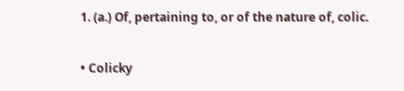1. (a.) Of, pertaining to, or of the nature of, colic.

• Colicky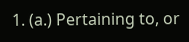1. (a.) Pertaining to, or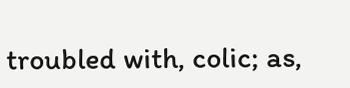troubled with, colic; as,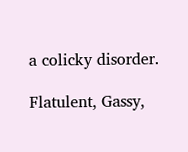a colicky disorder.

Flatulent, Gassy,